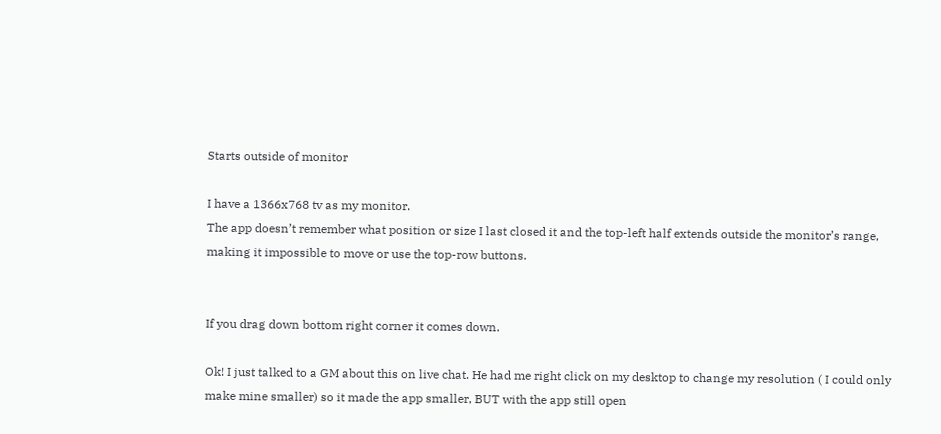Starts outside of monitor

I have a 1366x768 tv as my monitor.
The app doesn’t remember what position or size I last closed it and the top-left half extends outside the monitor’s range, making it impossible to move or use the top-row buttons.


If you drag down bottom right corner it comes down.

Ok! I just talked to a GM about this on live chat. He had me right click on my desktop to change my resolution ( I could only make mine smaller) so it made the app smaller, BUT with the app still open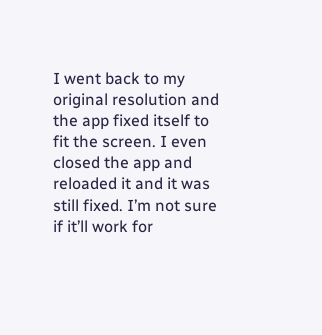I went back to my original resolution and the app fixed itself to fit the screen. I even closed the app and reloaded it and it was still fixed. I’m not sure if it’ll work for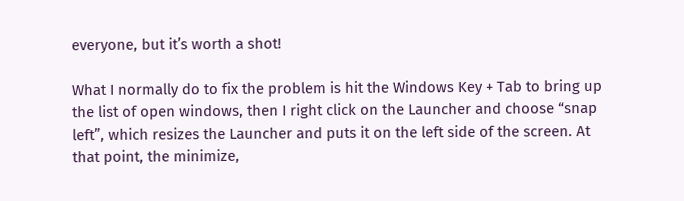everyone, but it’s worth a shot!

What I normally do to fix the problem is hit the Windows Key + Tab to bring up the list of open windows, then I right click on the Launcher and choose “snap left”, which resizes the Launcher and puts it on the left side of the screen. At that point, the minimize,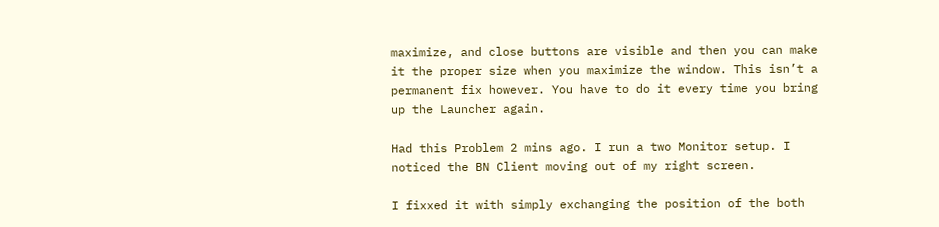maximize, and close buttons are visible and then you can make it the proper size when you maximize the window. This isn’t a permanent fix however. You have to do it every time you bring up the Launcher again.

Had this Problem 2 mins ago. I run a two Monitor setup. I noticed the BN Client moving out of my right screen.

I fixxed it with simply exchanging the position of the both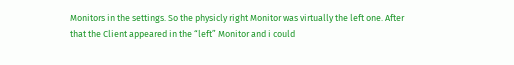Monitors in the settings. So the physicly right Monitor was virtually the left one. After that the Client appeared in the “left” Monitor and i could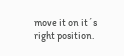move it on it´s right position.